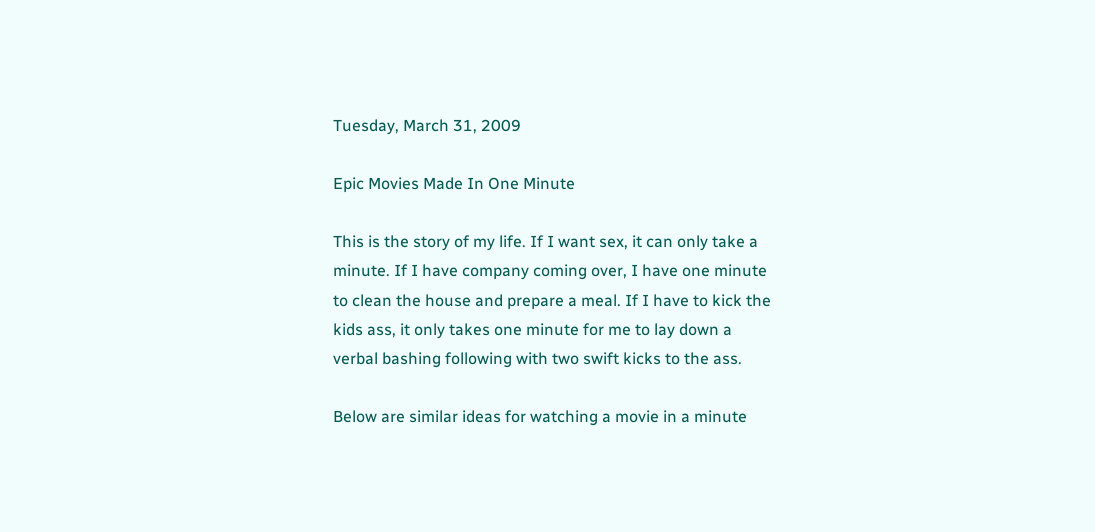Tuesday, March 31, 2009

Epic Movies Made In One Minute

This is the story of my life. If I want sex, it can only take a minute. If I have company coming over, I have one minute to clean the house and prepare a meal. If I have to kick the kids ass, it only takes one minute for me to lay down a verbal bashing following with two swift kicks to the ass.

Below are similar ideas for watching a movie in a minute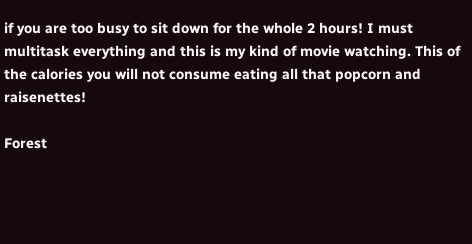if you are too busy to sit down for the whole 2 hours! I must multitask everything and this is my kind of movie watching. This of the calories you will not consume eating all that popcorn and raisenettes!

Forest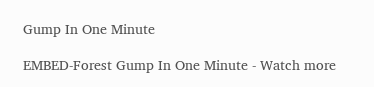Gump In One Minute

EMBED-Forest Gump In One Minute - Watch more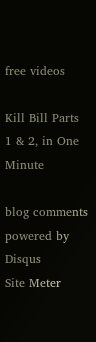free videos

Kill Bill Parts 1 & 2, in One Minute

blog comments powered by Disqus
Site Meter